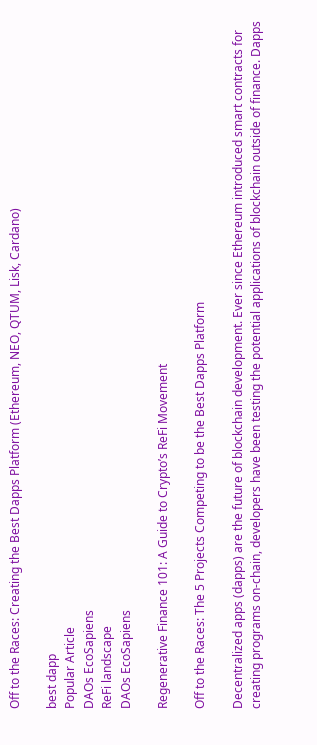Off to the Races: Creating the Best Dapps Platform (Ethereum, NEO, QTUM, Lisk, Cardano)

best dapp
Popular Article
DAOs EcoSapiens
ReFi landscape
DAOs EcoSapiens

Regenerative Finance 101: A Guide to Crypto’s ReFi Movement

Off to the Races: The 5 Projects Competing to be the Best Dapps Platform

Decentralized apps (dapps) are the future of blockchain development. Ever since Ethereum introduced smart contracts for creating programs on-chain, developers have been testing the potential applications of blockchain outside of finance. Dapps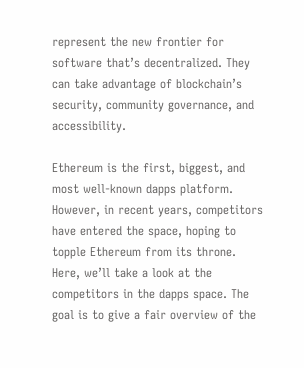represent the new frontier for software that’s decentralized. They can take advantage of blockchain’s security, community governance, and accessibility.

Ethereum is the first, biggest, and most well-known dapps platform. However, in recent years, competitors have entered the space, hoping to topple Ethereum from its throne. Here, we’ll take a look at the competitors in the dapps space. The goal is to give a fair overview of the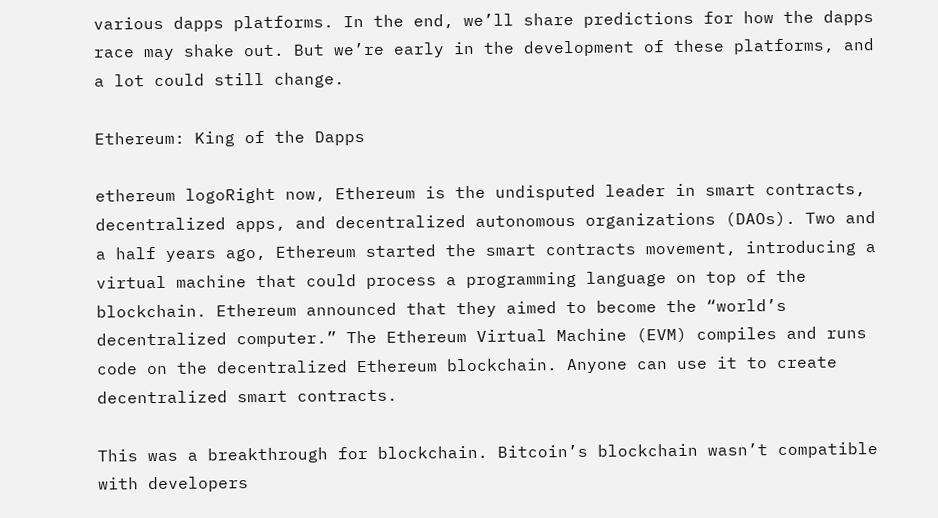various dapps platforms. In the end, we’ll share predictions for how the dapps race may shake out. But we’re early in the development of these platforms, and a lot could still change.

Ethereum: King of the Dapps

ethereum logoRight now, Ethereum is the undisputed leader in smart contracts, decentralized apps, and decentralized autonomous organizations (DAOs). Two and a half years ago, Ethereum started the smart contracts movement, introducing a virtual machine that could process a programming language on top of the blockchain. Ethereum announced that they aimed to become the “world’s decentralized computer.” The Ethereum Virtual Machine (EVM) compiles and runs code on the decentralized Ethereum blockchain. Anyone can use it to create decentralized smart contracts.

This was a breakthrough for blockchain. Bitcoin’s blockchain wasn’t compatible with developers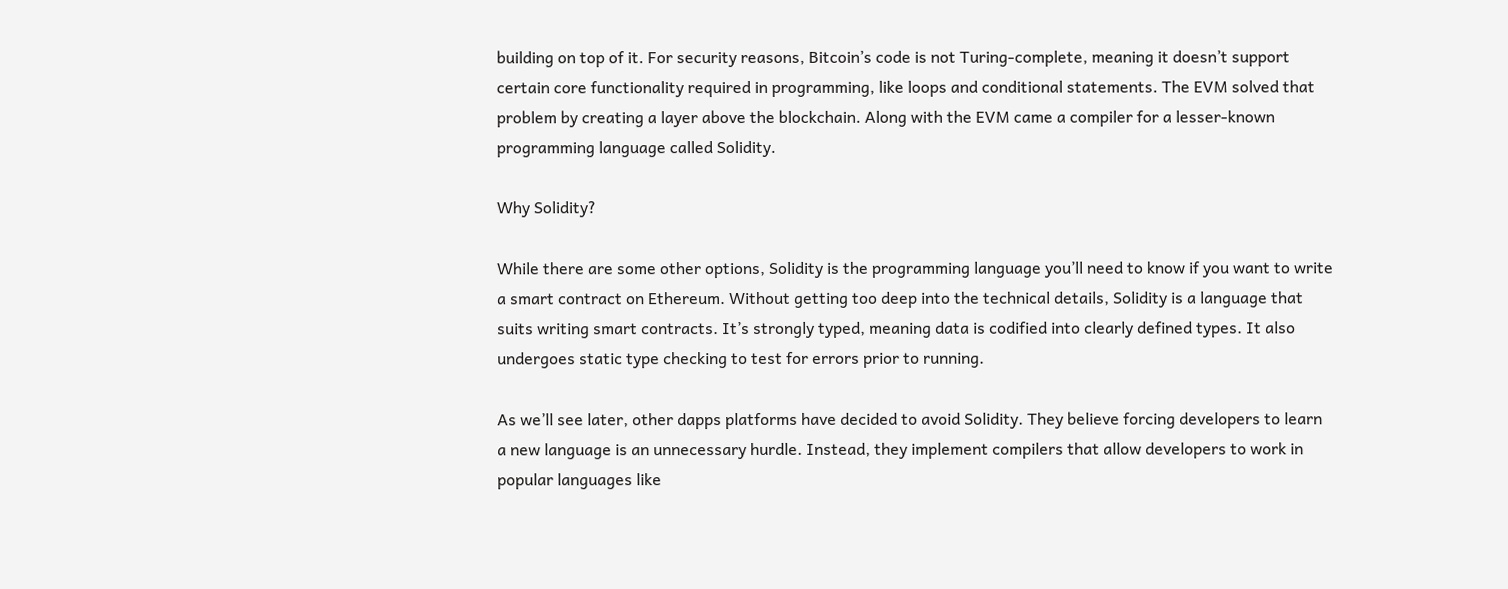building on top of it. For security reasons, Bitcoin’s code is not Turing-complete, meaning it doesn’t support certain core functionality required in programming, like loops and conditional statements. The EVM solved that problem by creating a layer above the blockchain. Along with the EVM came a compiler for a lesser-known programming language called Solidity.

Why Solidity?

While there are some other options, Solidity is the programming language you’ll need to know if you want to write a smart contract on Ethereum. Without getting too deep into the technical details, Solidity is a language that suits writing smart contracts. It’s strongly typed, meaning data is codified into clearly defined types. It also undergoes static type checking to test for errors prior to running.

As we’ll see later, other dapps platforms have decided to avoid Solidity. They believe forcing developers to learn a new language is an unnecessary hurdle. Instead, they implement compilers that allow developers to work in popular languages like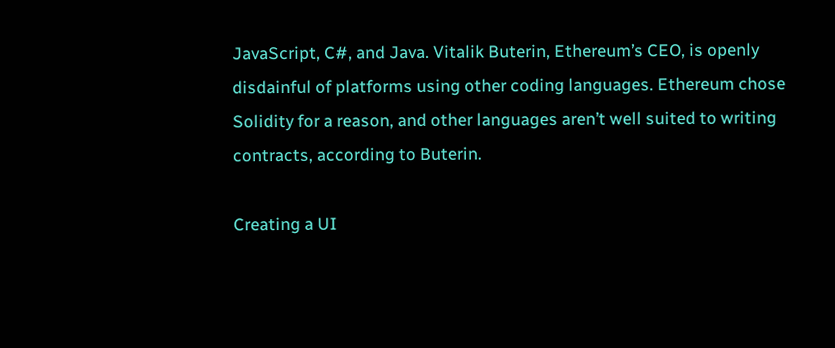JavaScript, C#, and Java. Vitalik Buterin, Ethereum’s CEO, is openly disdainful of platforms using other coding languages. Ethereum chose Solidity for a reason, and other languages aren’t well suited to writing contracts, according to Buterin.

Creating a UI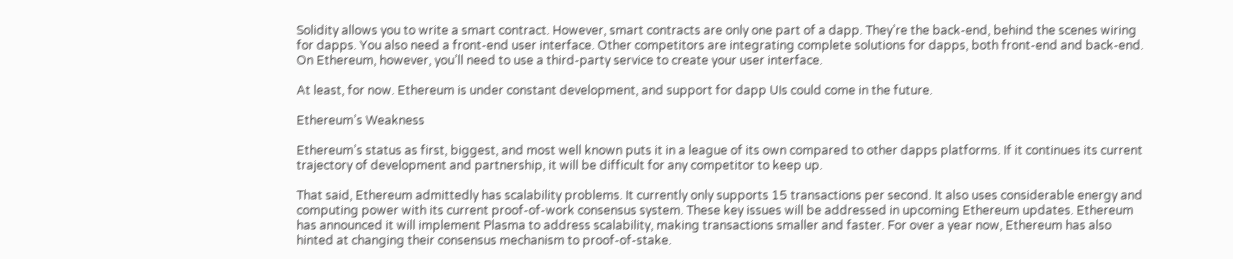Solidity allows you to write a smart contract. However, smart contracts are only one part of a dapp. They’re the back-end, behind the scenes wiring for dapps. You also need a front-end user interface. Other competitors are integrating complete solutions for dapps, both front-end and back-end. On Ethereum, however, you’ll need to use a third-party service to create your user interface.

At least, for now. Ethereum is under constant development, and support for dapp UIs could come in the future.

Ethereum’s Weakness

Ethereum’s status as first, biggest, and most well known puts it in a league of its own compared to other dapps platforms. If it continues its current trajectory of development and partnership, it will be difficult for any competitor to keep up.

That said, Ethereum admittedly has scalability problems. It currently only supports 15 transactions per second. It also uses considerable energy and computing power with its current proof-of-work consensus system. These key issues will be addressed in upcoming Ethereum updates. Ethereum has announced it will implement Plasma to address scalability, making transactions smaller and faster. For over a year now, Ethereum has also hinted at changing their consensus mechanism to proof-of-stake.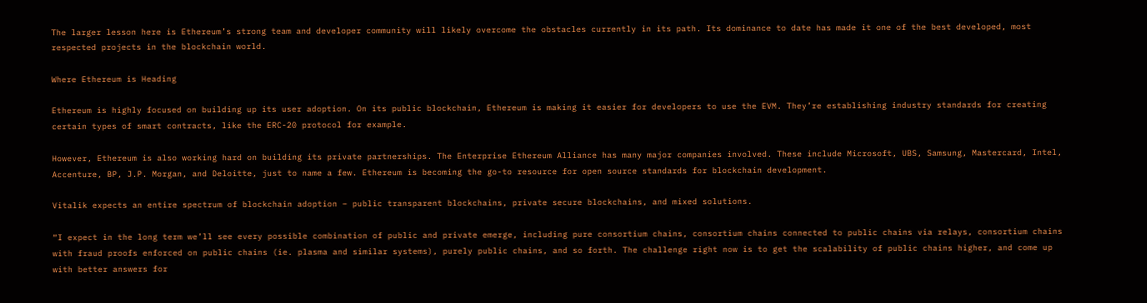The larger lesson here is Ethereum’s strong team and developer community will likely overcome the obstacles currently in its path. Its dominance to date has made it one of the best developed, most respected projects in the blockchain world.

Where Ethereum is Heading

Ethereum is highly focused on building up its user adoption. On its public blockchain, Ethereum is making it easier for developers to use the EVM. They’re establishing industry standards for creating certain types of smart contracts, like the ERC-20 protocol for example.

However, Ethereum is also working hard on building its private partnerships. The Enterprise Ethereum Alliance has many major companies involved. These include Microsoft, UBS, Samsung, Mastercard, Intel, Accenture, BP, J.P. Morgan, and Deloitte, just to name a few. Ethereum is becoming the go-to resource for open source standards for blockchain development.

Vitalik expects an entire spectrum of blockchain adoption – public transparent blockchains, private secure blockchains, and mixed solutions.

“I expect in the long term we’ll see every possible combination of public and private emerge, including pure consortium chains, consortium chains connected to public chains via relays, consortium chains with fraud proofs enforced on public chains (ie. plasma and similar systems), purely public chains, and so forth. The challenge right now is to get the scalability of public chains higher, and come up with better answers for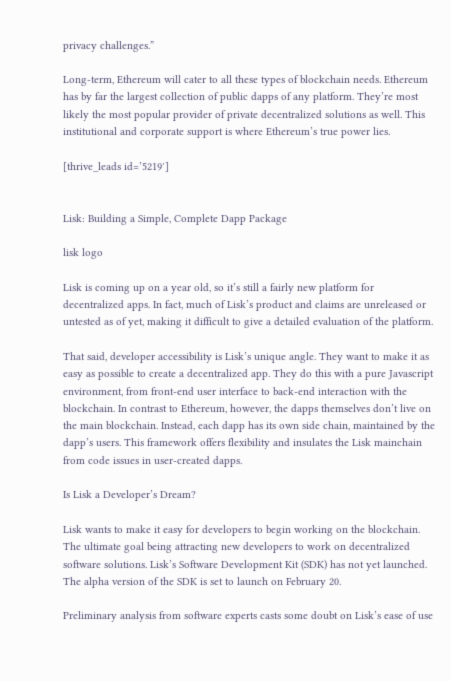privacy challenges.”

Long-term, Ethereum will cater to all these types of blockchain needs. Ethereum has by far the largest collection of public dapps of any platform. They’re most likely the most popular provider of private decentralized solutions as well. This institutional and corporate support is where Ethereum’s true power lies.

[thrive_leads id=’5219′]


Lisk: Building a Simple, Complete Dapp Package

lisk logo

Lisk is coming up on a year old, so it’s still a fairly new platform for decentralized apps. In fact, much of Lisk’s product and claims are unreleased or untested as of yet, making it difficult to give a detailed evaluation of the platform.

That said, developer accessibility is Lisk’s unique angle. They want to make it as easy as possible to create a decentralized app. They do this with a pure Javascript environment, from front-end user interface to back-end interaction with the blockchain. In contrast to Ethereum, however, the dapps themselves don’t live on the main blockchain. Instead, each dapp has its own side chain, maintained by the dapp’s users. This framework offers flexibility and insulates the Lisk mainchain from code issues in user-created dapps.

Is Lisk a Developer’s Dream?

Lisk wants to make it easy for developers to begin working on the blockchain. The ultimate goal being attracting new developers to work on decentralized software solutions. Lisk’s Software Development Kit (SDK) has not yet launched. The alpha version of the SDK is set to launch on February 20.

Preliminary analysis from software experts casts some doubt on Lisk’s ease of use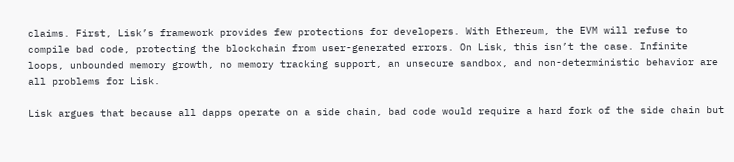claims. First, Lisk’s framework provides few protections for developers. With Ethereum, the EVM will refuse to compile bad code, protecting the blockchain from user-generated errors. On Lisk, this isn’t the case. Infinite loops, unbounded memory growth, no memory tracking support, an unsecure sandbox, and non-deterministic behavior are all problems for Lisk.

Lisk argues that because all dapps operate on a side chain, bad code would require a hard fork of the side chain but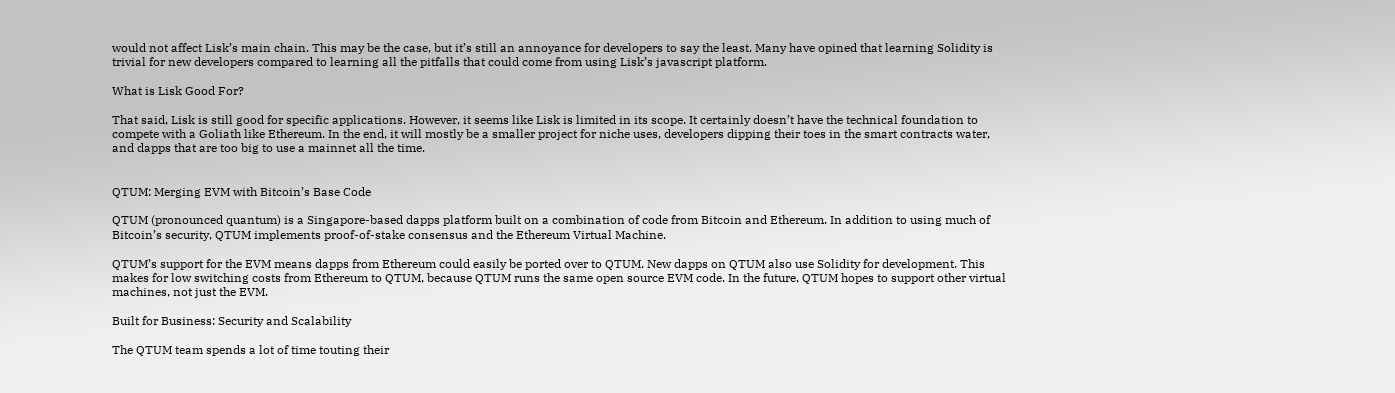would not affect Lisk’s main chain. This may be the case, but it’s still an annoyance for developers to say the least. Many have opined that learning Solidity is trivial for new developers compared to learning all the pitfalls that could come from using Lisk’s javascript platform.

What is Lisk Good For?

That said, Lisk is still good for specific applications. However, it seems like Lisk is limited in its scope. It certainly doesn’t have the technical foundation to compete with a Goliath like Ethereum. In the end, it will mostly be a smaller project for niche uses, developers dipping their toes in the smart contracts water, and dapps that are too big to use a mainnet all the time.


QTUM: Merging EVM with Bitcoin’s Base Code

QTUM (pronounced quantum) is a Singapore-based dapps platform built on a combination of code from Bitcoin and Ethereum. In addition to using much of Bitcoin’s security, QTUM implements proof-of-stake consensus and the Ethereum Virtual Machine.

QTUM’s support for the EVM means dapps from Ethereum could easily be ported over to QTUM. New dapps on QTUM also use Solidity for development. This makes for low switching costs from Ethereum to QTUM, because QTUM runs the same open source EVM code. In the future, QTUM hopes to support other virtual machines, not just the EVM.

Built for Business: Security and Scalability

The QTUM team spends a lot of time touting their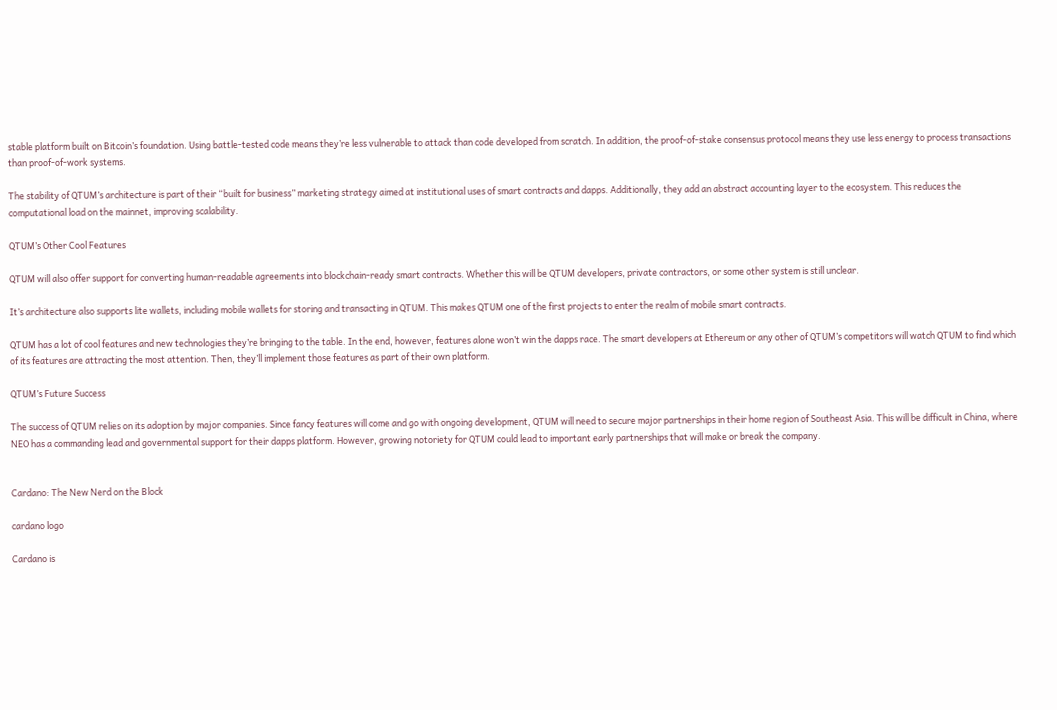stable platform built on Bitcoin’s foundation. Using battle-tested code means they’re less vulnerable to attack than code developed from scratch. In addition, the proof-of-stake consensus protocol means they use less energy to process transactions than proof-of-work systems.

The stability of QTUM’s architecture is part of their “built for business” marketing strategy aimed at institutional uses of smart contracts and dapps. Additionally, they add an abstract accounting layer to the ecosystem. This reduces the computational load on the mainnet, improving scalability.

QTUM’s Other Cool Features

QTUM will also offer support for converting human-readable agreements into blockchain-ready smart contracts. Whether this will be QTUM developers, private contractors, or some other system is still unclear.

It’s architecture also supports lite wallets, including mobile wallets for storing and transacting in QTUM. This makes QTUM one of the first projects to enter the realm of mobile smart contracts.

QTUM has a lot of cool features and new technologies they’re bringing to the table. In the end, however, features alone won’t win the dapps race. The smart developers at Ethereum or any other of QTUM’s competitors will watch QTUM to find which of its features are attracting the most attention. Then, they’ll implement those features as part of their own platform.

QTUM’s Future Success

The success of QTUM relies on its adoption by major companies. Since fancy features will come and go with ongoing development, QTUM will need to secure major partnerships in their home region of Southeast Asia. This will be difficult in China, where NEO has a commanding lead and governmental support for their dapps platform. However, growing notoriety for QTUM could lead to important early partnerships that will make or break the company.


Cardano: The New Nerd on the Block

cardano logo

Cardano is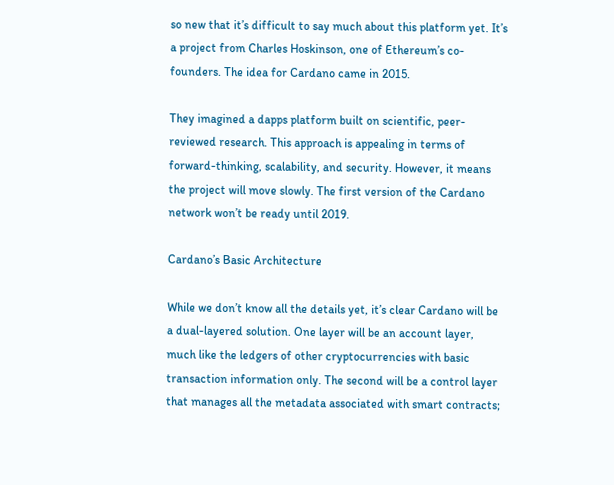so new that it’s difficult to say much about this platform yet. It’s a project from Charles Hoskinson, one of Ethereum’s co-founders. The idea for Cardano came in 2015.

They imagined a dapps platform built on scientific, peer-reviewed research. This approach is appealing in terms of forward-thinking, scalability, and security. However, it means the project will move slowly. The first version of the Cardano network won’t be ready until 2019.

Cardano’s Basic Architecture

While we don’t know all the details yet, it’s clear Cardano will be a dual-layered solution. One layer will be an account layer, much like the ledgers of other cryptocurrencies with basic transaction information only. The second will be a control layer that manages all the metadata associated with smart contracts;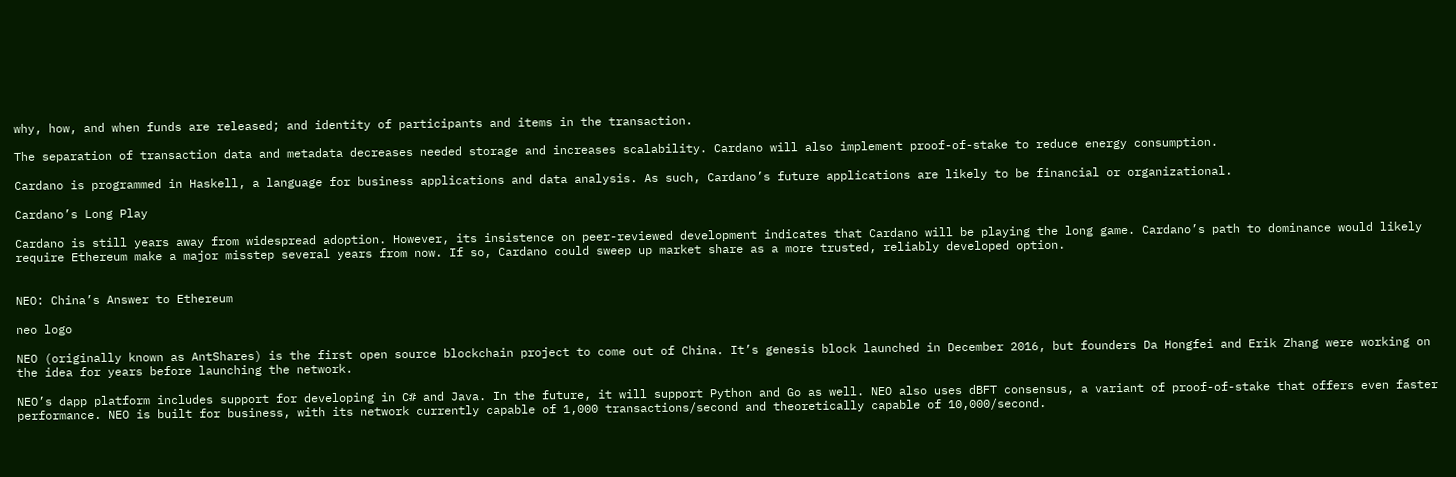why, how, and when funds are released; and identity of participants and items in the transaction.

The separation of transaction data and metadata decreases needed storage and increases scalability. Cardano will also implement proof-of-stake to reduce energy consumption.

Cardano is programmed in Haskell, a language for business applications and data analysis. As such, Cardano’s future applications are likely to be financial or organizational.

Cardano’s Long Play

Cardano is still years away from widespread adoption. However, its insistence on peer-reviewed development indicates that Cardano will be playing the long game. Cardano’s path to dominance would likely require Ethereum make a major misstep several years from now. If so, Cardano could sweep up market share as a more trusted, reliably developed option.


NEO: China’s Answer to Ethereum

neo logo

NEO (originally known as AntShares) is the first open source blockchain project to come out of China. It’s genesis block launched in December 2016, but founders Da Hongfei and Erik Zhang were working on the idea for years before launching the network.

NEO’s dapp platform includes support for developing in C# and Java. In the future, it will support Python and Go as well. NEO also uses dBFT consensus, a variant of proof-of-stake that offers even faster performance. NEO is built for business, with its network currently capable of 1,000 transactions/second and theoretically capable of 10,000/second.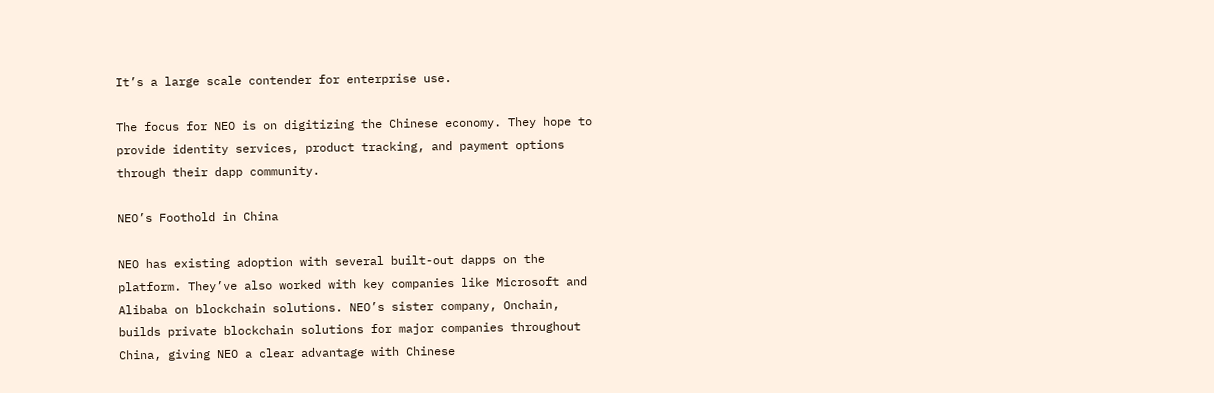It’s a large scale contender for enterprise use.

The focus for NEO is on digitizing the Chinese economy. They hope to provide identity services, product tracking, and payment options through their dapp community.

NEO’s Foothold in China

NEO has existing adoption with several built-out dapps on the platform. They’ve also worked with key companies like Microsoft and Alibaba on blockchain solutions. NEO’s sister company, Onchain, builds private blockchain solutions for major companies throughout China, giving NEO a clear advantage with Chinese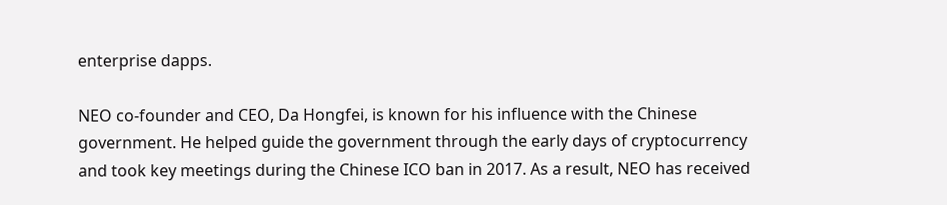enterprise dapps.

NEO co-founder and CEO, Da Hongfei, is known for his influence with the Chinese government. He helped guide the government through the early days of cryptocurrency and took key meetings during the Chinese ICO ban in 2017. As a result, NEO has received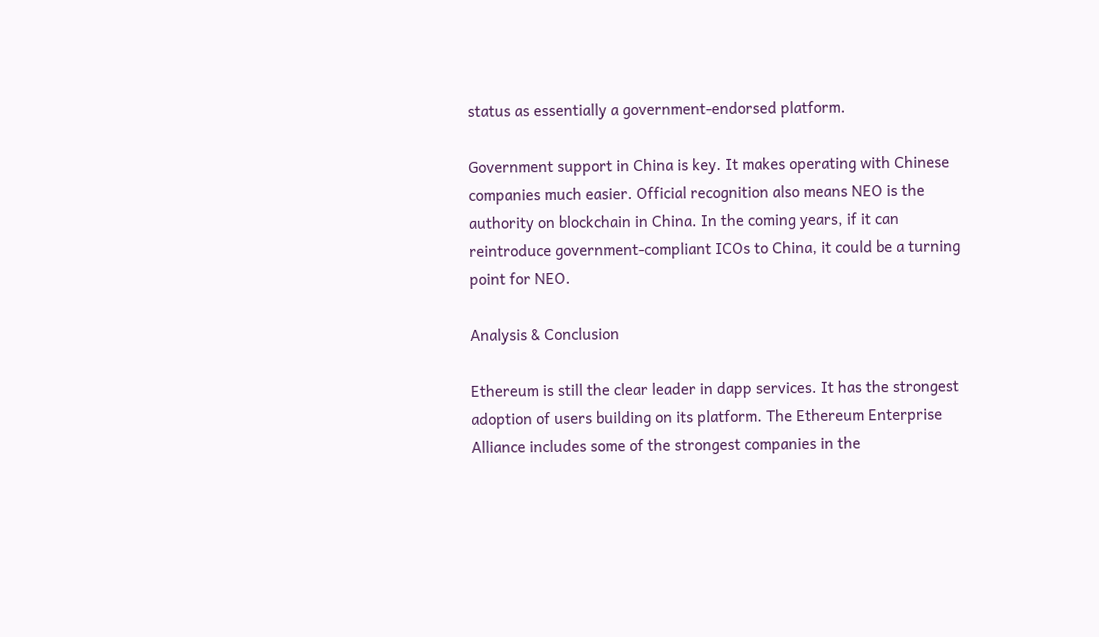status as essentially a government-endorsed platform.

Government support in China is key. It makes operating with Chinese companies much easier. Official recognition also means NEO is the authority on blockchain in China. In the coming years, if it can reintroduce government-compliant ICOs to China, it could be a turning point for NEO.

Analysis & Conclusion

Ethereum is still the clear leader in dapp services. It has the strongest adoption of users building on its platform. The Ethereum Enterprise Alliance includes some of the strongest companies in the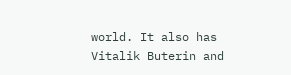world. It also has Vitalik Buterin and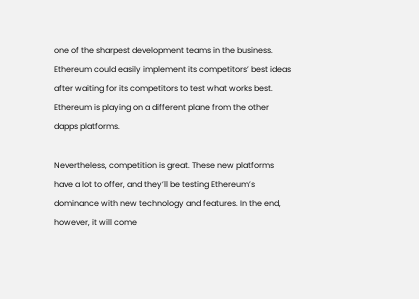one of the sharpest development teams in the business. Ethereum could easily implement its competitors’ best ideas after waiting for its competitors to test what works best. Ethereum is playing on a different plane from the other dapps platforms.

Nevertheless, competition is great. These new platforms have a lot to offer, and they’ll be testing Ethereum’s dominance with new technology and features. In the end, however, it will come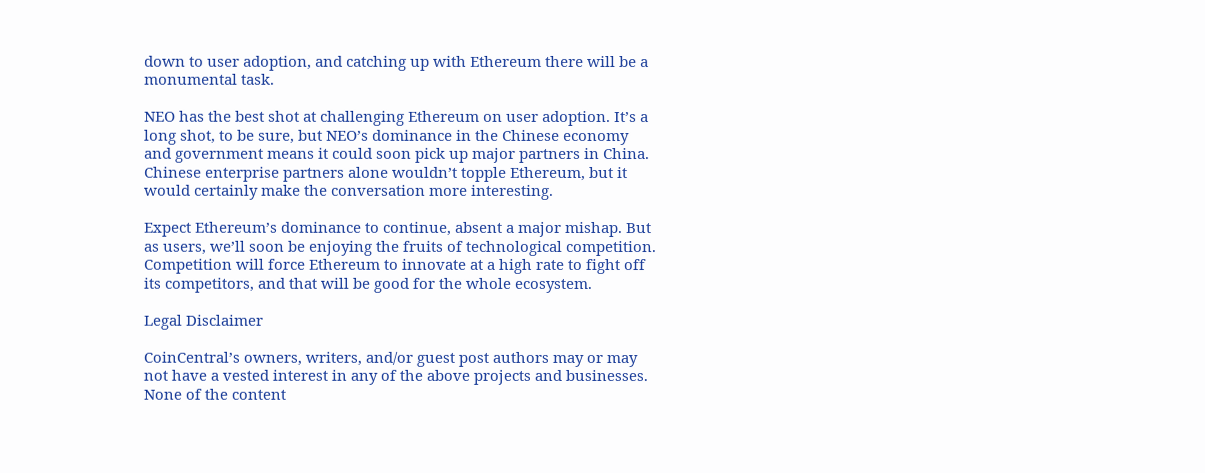down to user adoption, and catching up with Ethereum there will be a monumental task.

NEO has the best shot at challenging Ethereum on user adoption. It’s a long shot, to be sure, but NEO’s dominance in the Chinese economy and government means it could soon pick up major partners in China. Chinese enterprise partners alone wouldn’t topple Ethereum, but it would certainly make the conversation more interesting.

Expect Ethereum’s dominance to continue, absent a major mishap. But as users, we’ll soon be enjoying the fruits of technological competition. Competition will force Ethereum to innovate at a high rate to fight off its competitors, and that will be good for the whole ecosystem.

Legal Disclaimer

CoinCentral’s owners, writers, and/or guest post authors may or may not have a vested interest in any of the above projects and businesses. None of the content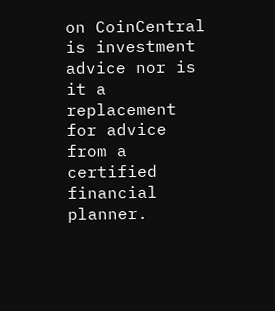on CoinCentral is investment advice nor is it a replacement for advice from a certified financial planner.